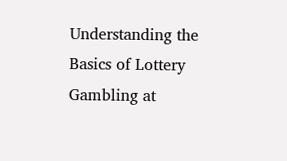Understanding the Basics of Lottery Gambling at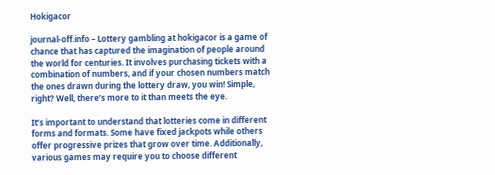Hokigacor

journal-off.info – Lottery gambling at hokigacor is a game of chance that has captured the imagination of people around the world for centuries. It involves purchasing tickets with a combination of numbers, and if your chosen numbers match the ones drawn during the lottery draw, you win! Simple, right? Well, there’s more to it than meets the eye.

It’s important to understand that lotteries come in different forms and formats. Some have fixed jackpots while others offer progressive prizes that grow over time. Additionally, various games may require you to choose different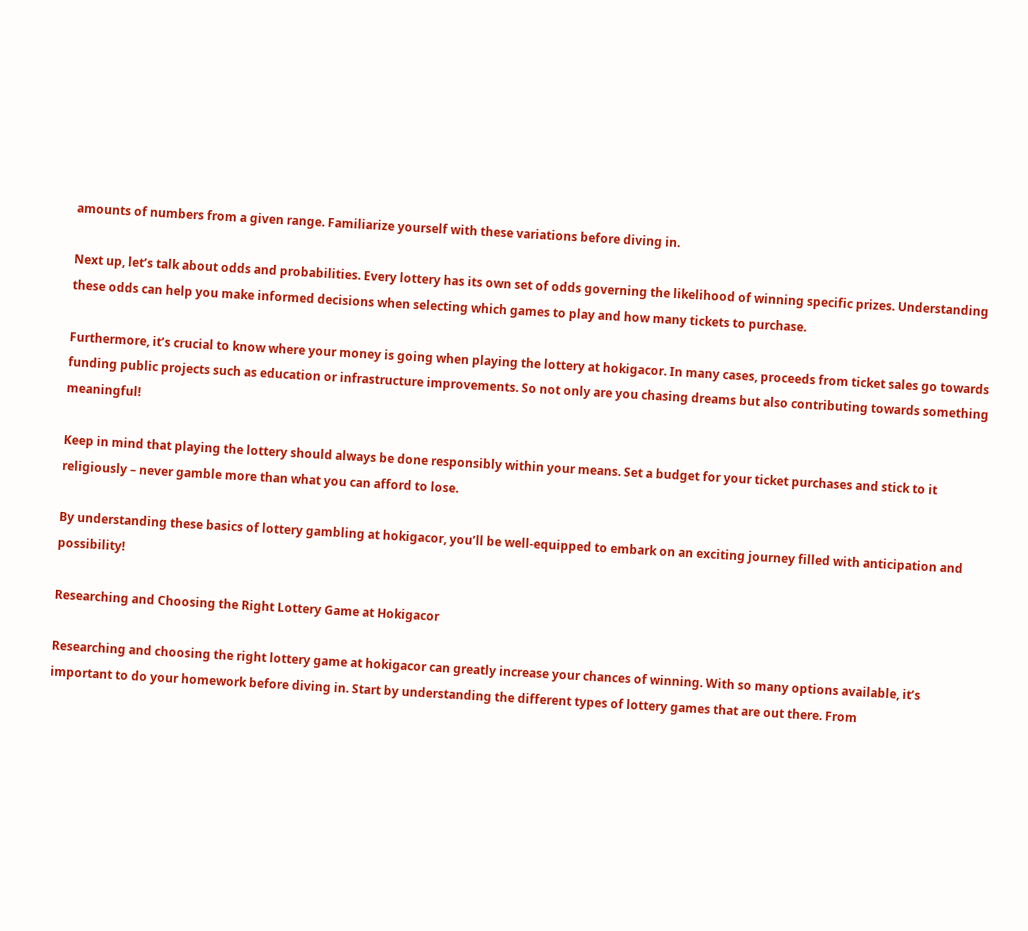amounts of numbers from a given range. Familiarize yourself with these variations before diving in.

Next up, let’s talk about odds and probabilities. Every lottery has its own set of odds governing the likelihood of winning specific prizes. Understanding these odds can help you make informed decisions when selecting which games to play and how many tickets to purchase.

Furthermore, it’s crucial to know where your money is going when playing the lottery at hokigacor. In many cases, proceeds from ticket sales go towards funding public projects such as education or infrastructure improvements. So not only are you chasing dreams but also contributing towards something meaningful!

Keep in mind that playing the lottery should always be done responsibly within your means. Set a budget for your ticket purchases and stick to it religiously – never gamble more than what you can afford to lose.

By understanding these basics of lottery gambling at hokigacor, you’ll be well-equipped to embark on an exciting journey filled with anticipation and possibility!

Researching and Choosing the Right Lottery Game at Hokigacor

Researching and choosing the right lottery game at hokigacor can greatly increase your chances of winning. With so many options available, it’s important to do your homework before diving in. Start by understanding the different types of lottery games that are out there. From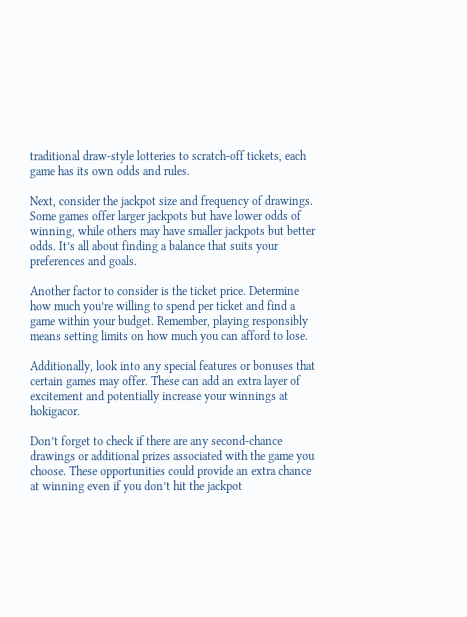traditional draw-style lotteries to scratch-off tickets, each game has its own odds and rules.

Next, consider the jackpot size and frequency of drawings. Some games offer larger jackpots but have lower odds of winning, while others may have smaller jackpots but better odds. It’s all about finding a balance that suits your preferences and goals.

Another factor to consider is the ticket price. Determine how much you’re willing to spend per ticket and find a game within your budget. Remember, playing responsibly means setting limits on how much you can afford to lose.

Additionally, look into any special features or bonuses that certain games may offer. These can add an extra layer of excitement and potentially increase your winnings at hokigacor.

Don’t forget to check if there are any second-chance drawings or additional prizes associated with the game you choose. These opportunities could provide an extra chance at winning even if you don’t hit the jackpot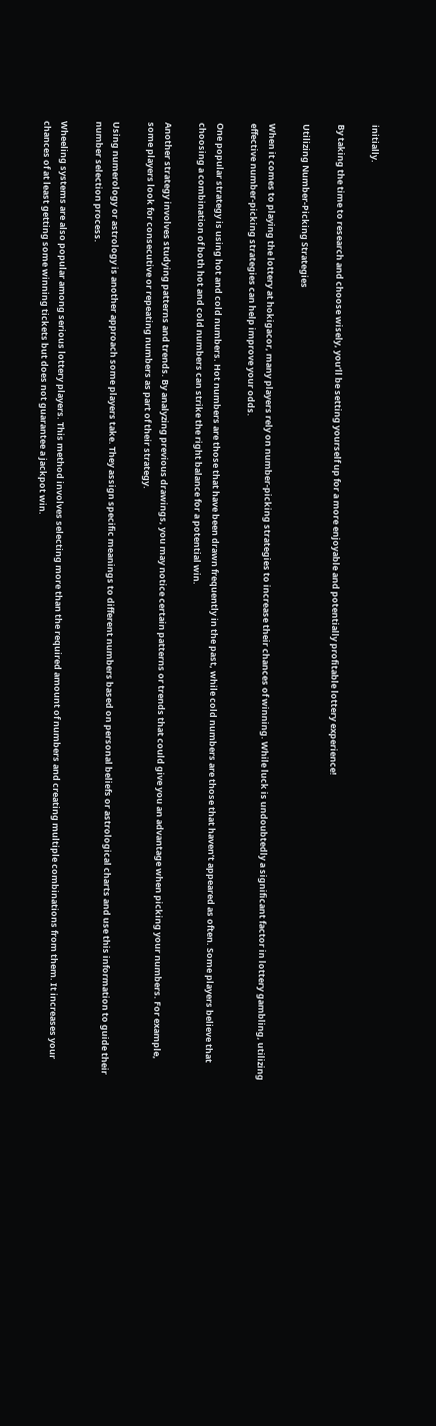initially.

By taking the time to research and choose wisely, you’ll be setting yourself up for a more enjoyable and potentially profitable lottery experience!

Utilizing Number-Picking Strategies

When it comes to playing the lottery at hokigacor, many players rely on number-picking strategies to increase their chances of winning. While luck is undoubtedly a significant factor in lottery gambling, utilizing effective number-picking strategies can help improve your odds.

One popular strategy is using hot and cold numbers. Hot numbers are those that have been drawn frequently in the past, while cold numbers are those that haven’t appeared as often. Some players believe that choosing a combination of both hot and cold numbers can strike the right balance for a potential win.

Another strategy involves studying patterns and trends. By analyzing previous drawings, you may notice certain patterns or trends that could give you an advantage when picking your numbers. For example, some players look for consecutive or repeating numbers as part of their strategy.

Using numerology or astrology is another approach some players take. They assign specific meanings to different numbers based on personal beliefs or astrological charts and use this information to guide their number selection process.

Wheeling systems are also popular among serious lottery players. This method involves selecting more than the required amount of numbers and creating multiple combinations from them. It increases your chances of at least getting some winning tickets but does not guarantee a jackpot win.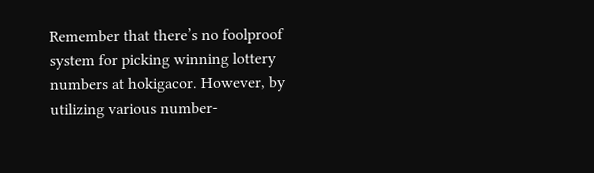Remember that there’s no foolproof system for picking winning lottery numbers at hokigacor. However, by utilizing various number-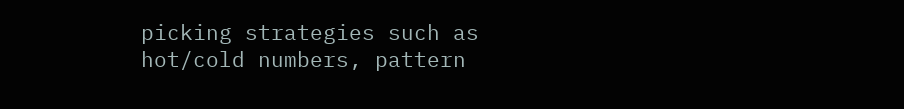picking strategies such as hot/cold numbers, pattern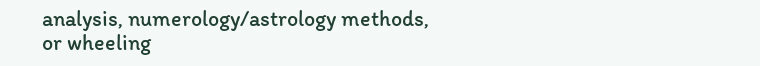analysis, numerology/astrology methods, or wheeling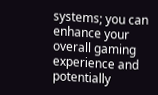systems; you can enhance your overall gaming experience and potentially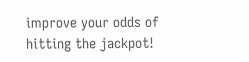improve your odds of hitting the jackpot!